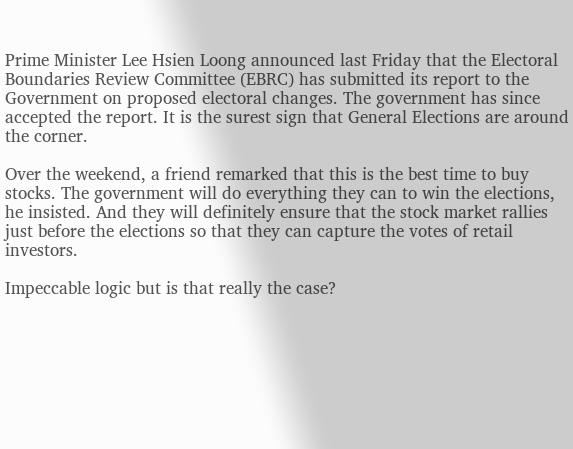Prime Minister Lee Hsien Loong announced last Friday that the Electoral Boundaries Review Committee (EBRC) has submitted its report to the Government on proposed electoral changes. The government has since accepted the report. It is the surest sign that General Elections are around the corner.

Over the weekend, a friend remarked that this is the best time to buy stocks. The government will do everything they can to win the elections, he insisted. And they will definitely ensure that the stock market rallies just before the elections so that they can capture the votes of retail investors.

Impeccable logic but is that really the case?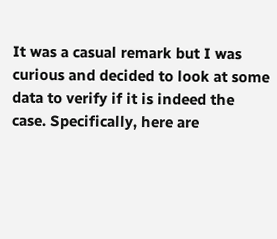It was a casual remark but I was curious and decided to look at some data to verify if it is indeed the case. Specifically, here are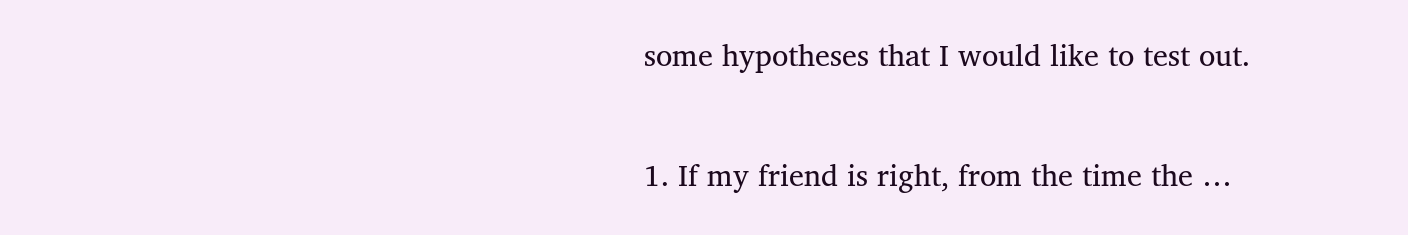some hypotheses that I would like to test out.

1. If my friend is right, from the time the …